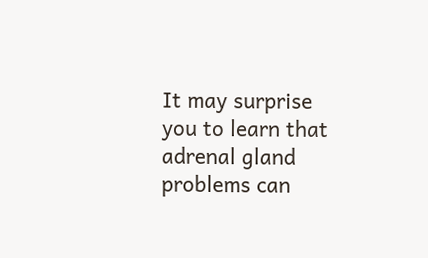It may surprise you to learn that adrenal gland problems can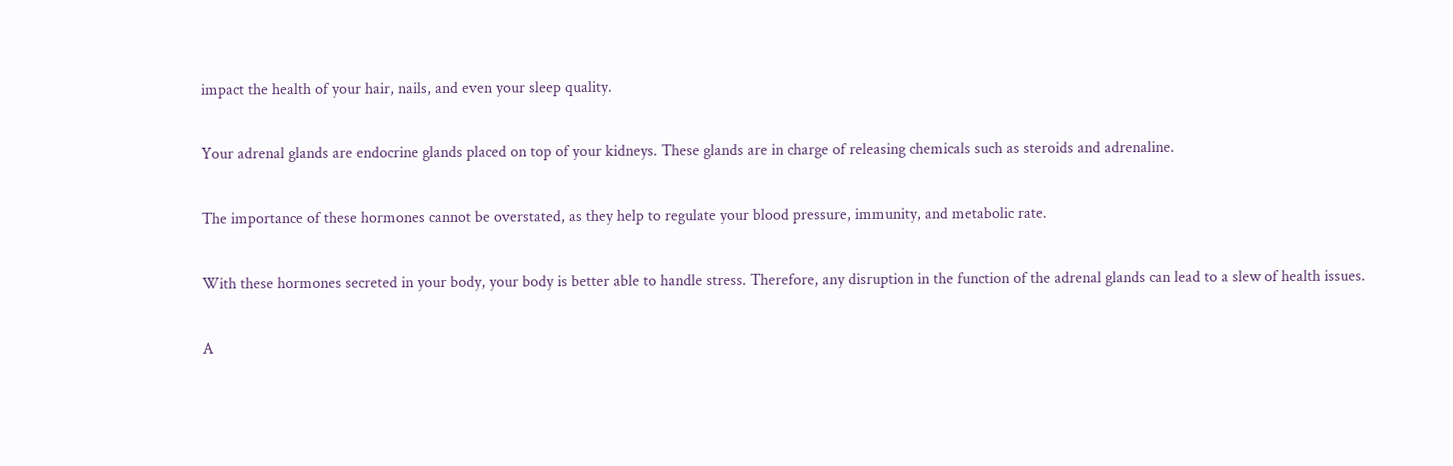impact the health of your hair, nails, and even your sleep quality.

Your adrenal glands are endocrine glands placed on top of your kidneys. These glands are in charge of releasing chemicals such as steroids and adrenaline.

The importance of these hormones cannot be overstated, as they help to regulate your blood pressure, immunity, and metabolic rate.

With these hormones secreted in your body, your body is better able to handle stress. Therefore, any disruption in the function of the adrenal glands can lead to a slew of health issues.

A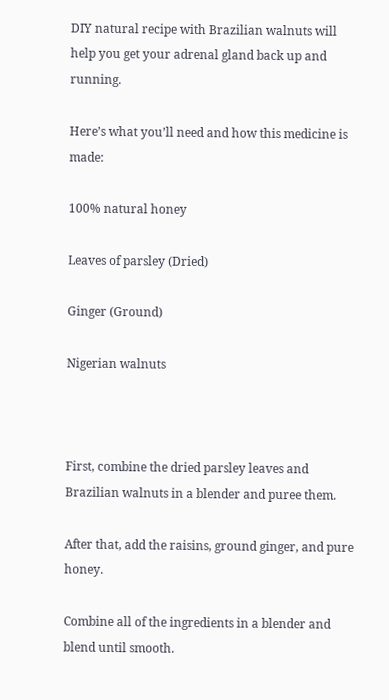DIY natural recipe with Brazilian walnuts will help you get your adrenal gland back up and running.

Here’s what you’ll need and how this medicine is made:

100% natural honey

Leaves of parsley (Dried)

Ginger (Ground)

Nigerian walnuts



First, combine the dried parsley leaves and Brazilian walnuts in a blender and puree them.

After that, add the raisins, ground ginger, and pure honey.

Combine all of the ingredients in a blender and blend until smooth.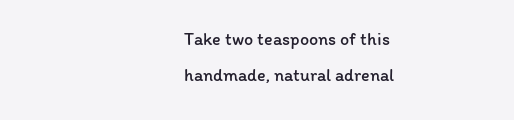Take two teaspoons of this handmade, natural adrenal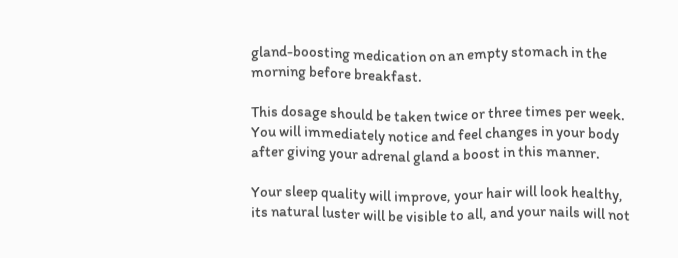gland-boosting medication on an empty stomach in the morning before breakfast.

This dosage should be taken twice or three times per week. You will immediately notice and feel changes in your body after giving your adrenal gland a boost in this manner.

Your sleep quality will improve, your hair will look healthy, its natural luster will be visible to all, and your nails will not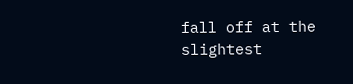fall off at the slightest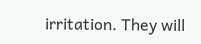irritation. They will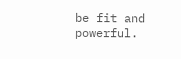be fit and powerful.